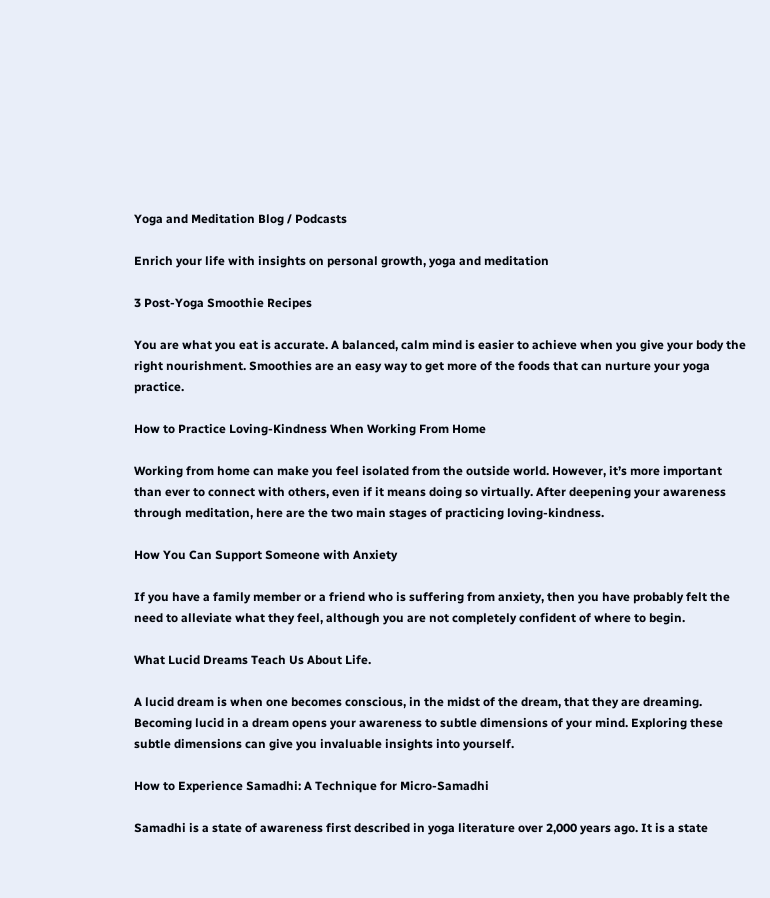Yoga and Meditation Blog / Podcasts

Enrich your life with insights on personal growth, yoga and meditation

3 Post-Yoga Smoothie Recipes

You are what you eat is accurate. A balanced, calm mind is easier to achieve when you give your body the right nourishment. Smoothies are an easy way to get more of the foods that can nurture your yoga practice.

How to Practice Loving-Kindness When Working From Home

Working from home can make you feel isolated from the outside world. However, it’s more important than ever to connect with others, even if it means doing so virtually. After deepening your awareness through meditation, here are the two main stages of practicing loving-kindness.

How You Can Support Someone with Anxiety

If you have a family member or a friend who is suffering from anxiety, then you have probably felt the need to alleviate what they feel, although you are not completely confident of where to begin.

What Lucid Dreams Teach Us About Life.

A lucid dream is when one becomes conscious, in the midst of the dream, that they are dreaming. Becoming lucid in a dream opens your awareness to subtle dimensions of your mind. Exploring these subtle dimensions can give you invaluable insights into yourself.

How to Experience Samadhi: A Technique for Micro-Samadhi

Samadhi is a state of awareness first described in yoga literature over 2,000 years ago. It is a state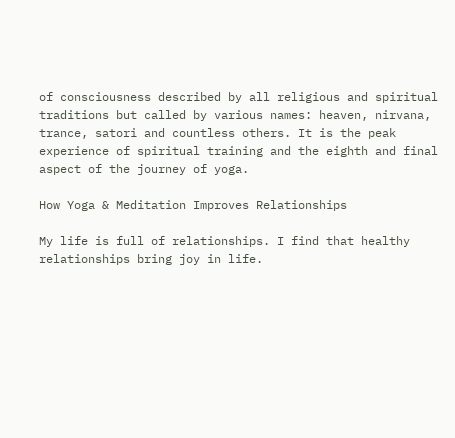of consciousness described by all religious and spiritual traditions but called by various names: heaven, nirvana, trance, satori and countless others. It is the peak experience of spiritual training and the eighth and final aspect of the journey of yoga.

How Yoga & Meditation Improves Relationships

My life is full of relationships. I find that healthy relationships bring joy in life.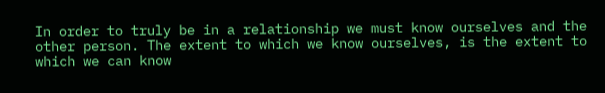In order to truly be in a relationship we must know ourselves and the other person. The extent to which we know ourselves, is the extent to which we can know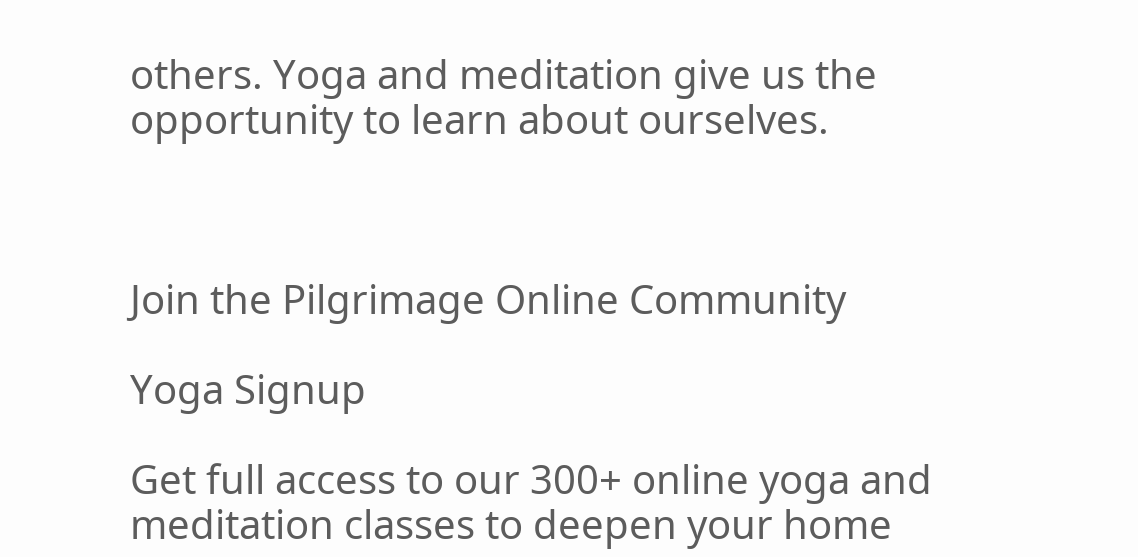others. Yoga and meditation give us the opportunity to learn about ourselves.



Join the Pilgrimage Online Community

Yoga Signup

Get full access to our 300+ online yoga and meditation classes to deepen your home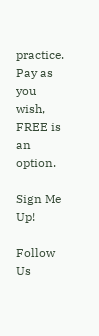practice. Pay as you wish, FREE is an option.

Sign Me Up!

Follow Us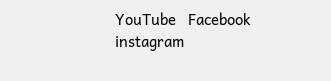YouTube   Facebook   instagram